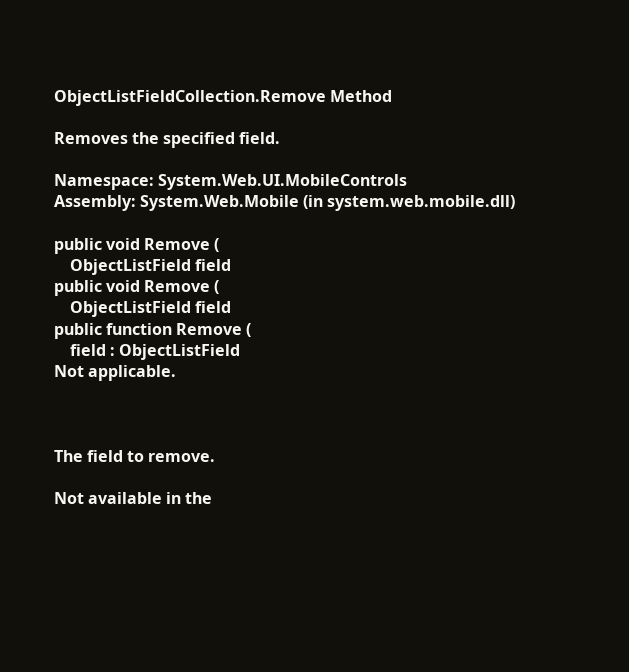ObjectListFieldCollection.Remove Method

Removes the specified field.

Namespace: System.Web.UI.MobileControls
Assembly: System.Web.Mobile (in system.web.mobile.dll)

public void Remove (
    ObjectListField field
public void Remove (
    ObjectListField field
public function Remove (
    field : ObjectListField
Not applicable.



The field to remove.

Not available in the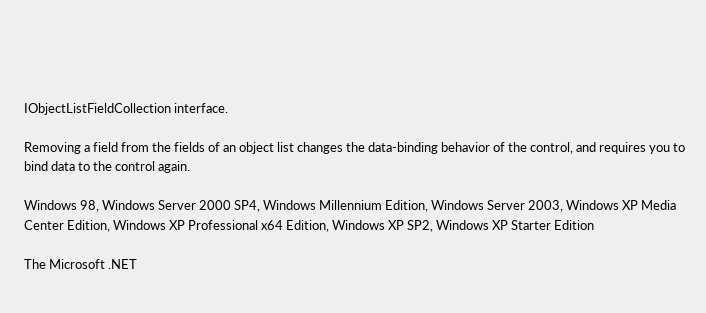IObjectListFieldCollection interface.

Removing a field from the fields of an object list changes the data-binding behavior of the control, and requires you to bind data to the control again.

Windows 98, Windows Server 2000 SP4, Windows Millennium Edition, Windows Server 2003, Windows XP Media Center Edition, Windows XP Professional x64 Edition, Windows XP SP2, Windows XP Starter Edition

The Microsoft .NET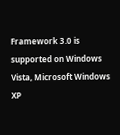Framework 3.0 is supported on Windows Vista, Microsoft Windows XP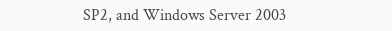SP2, and Windows Server 2003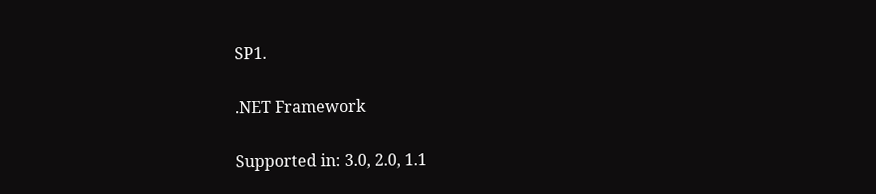SP1.

.NET Framework

Supported in: 3.0, 2.0, 1.1